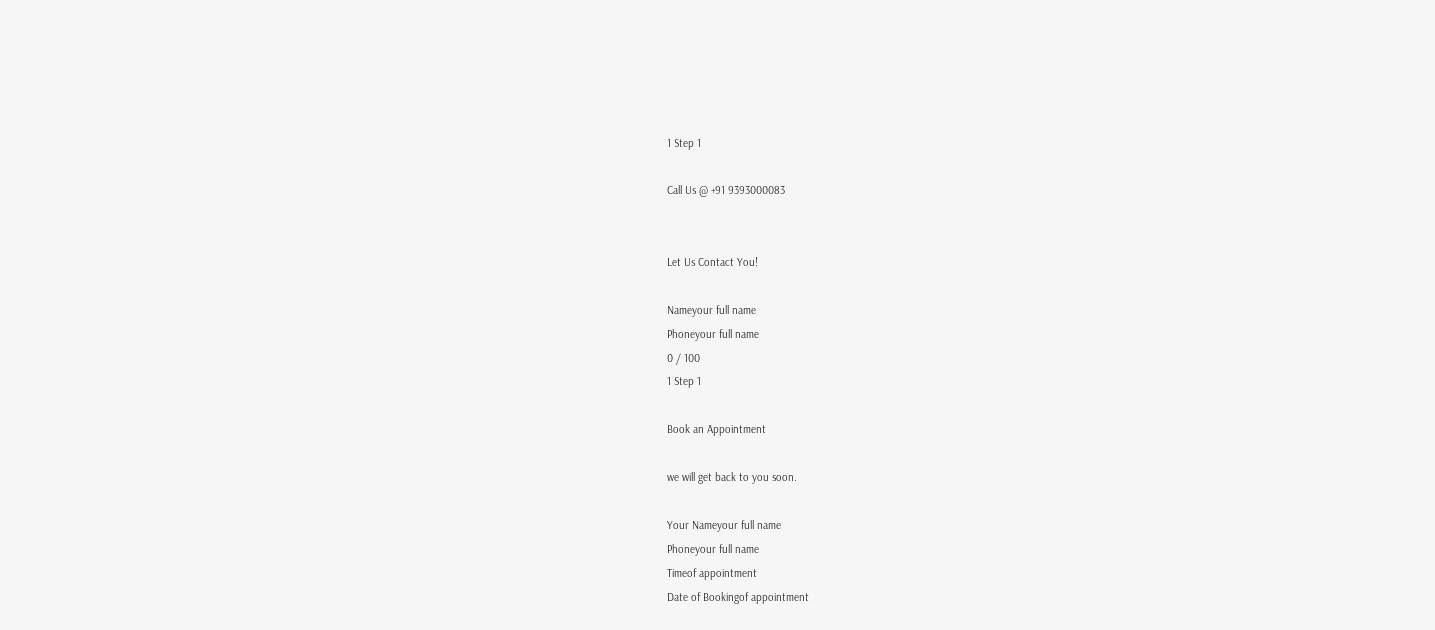1 Step 1

Call Us @ +91 9393000083


Let Us Contact You!

Nameyour full name
Phoneyour full name
0 / 100
1 Step 1

Book an Appointment

we will get back to you soon.

Your Nameyour full name
Phoneyour full name
Timeof appointment
Date of Bookingof appointment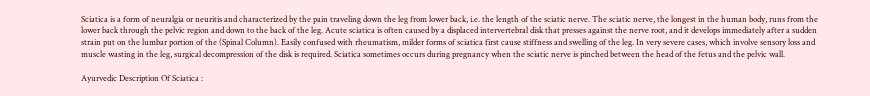Sciatica is a form of neuralgia or neuritis and characterized by the pain traveling down the leg from lower back, i.e. the length of the sciatic nerve. The sciatic nerve, the longest in the human body, runs from the lower back through the pelvic region and down to the back of the leg. Acute sciatica is often caused by a displaced intervertebral disk that presses against the nerve root, and it develops immediately after a sudden strain put on the lumbar portion of the (Spinal Column). Easily confused with rheumatism, milder forms of sciatica first cause stiffness and swelling of the leg. In very severe cases, which involve sensory loss and muscle wasting in the leg, surgical decompression of the disk is required. Sciatica sometimes occurs during pregnancy when the sciatic nerve is pinched between the head of the fetus and the pelvic wall.

Ayurvedic Description Of Sciatica :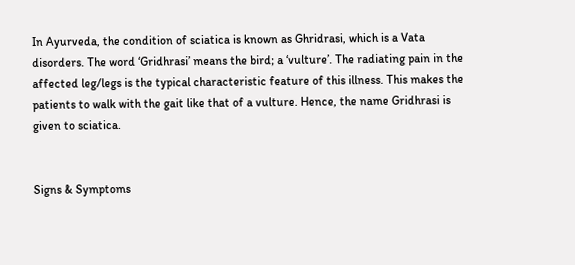In Ayurveda, the condition of sciatica is known as Ghridrasi, which is a Vata disorders. The word ‘Gridhrasi’ means the bird; a ‘vulture’. The radiating pain in the affected leg/legs is the typical characteristic feature of this illness. This makes the patients to walk with the gait like that of a vulture. Hence, the name Gridhrasi is given to sciatica.


Signs & Symptoms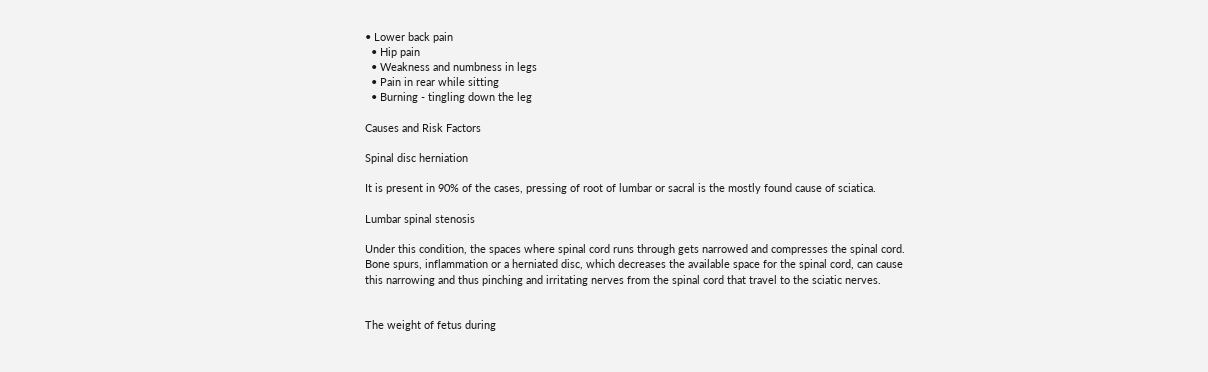• Lower back pain
  • Hip pain
  • Weakness and numbness in legs
  • Pain in rear while sitting
  • Burning - tingling down the leg

Causes and Risk Factors

Spinal disc herniation

It is present in 90% of the cases, pressing of root of lumbar or sacral is the mostly found cause of sciatica.

Lumbar spinal stenosis

Under this condition, the spaces where spinal cord runs through gets narrowed and compresses the spinal cord. Bone spurs, inflammation or a herniated disc, which decreases the available space for the spinal cord, can cause this narrowing and thus pinching and irritating nerves from the spinal cord that travel to the sciatic nerves.


The weight of fetus during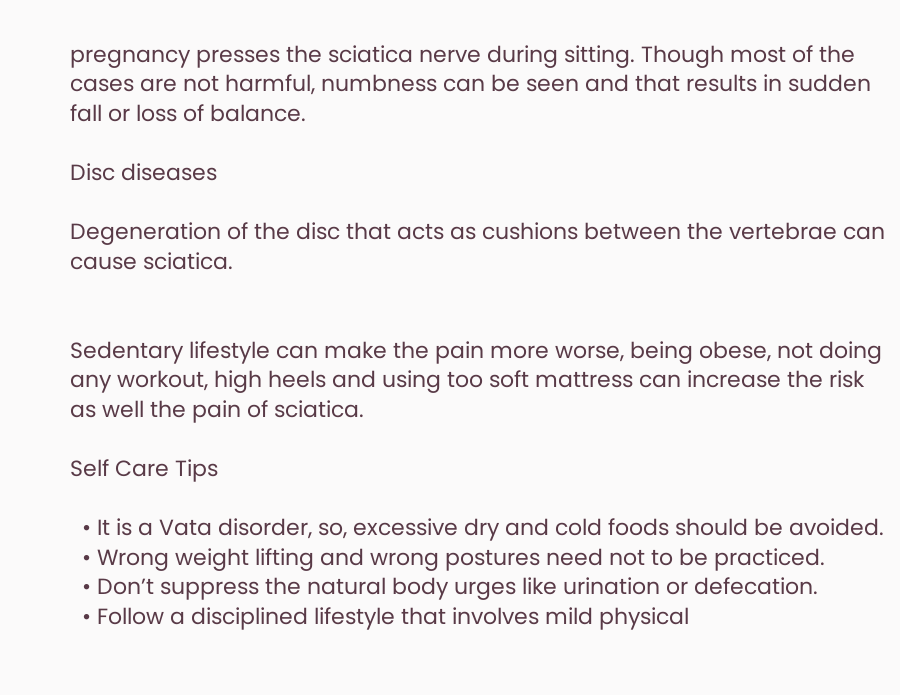pregnancy presses the sciatica nerve during sitting. Though most of the cases are not harmful, numbness can be seen and that results in sudden fall or loss of balance.

Disc diseases

Degeneration of the disc that acts as cushions between the vertebrae can cause sciatica.


Sedentary lifestyle can make the pain more worse, being obese, not doing any workout, high heels and using too soft mattress can increase the risk as well the pain of sciatica.

Self Care Tips

  • It is a Vata disorder, so, excessive dry and cold foods should be avoided.
  • Wrong weight lifting and wrong postures need not to be practiced.
  • Don’t suppress the natural body urges like urination or defecation.
  • Follow a disciplined lifestyle that involves mild physical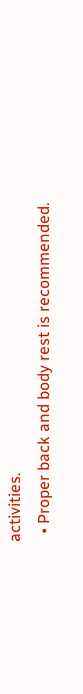activities.
  • Proper back and body rest is recommended.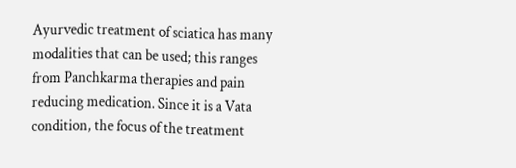Ayurvedic treatment of sciatica has many modalities that can be used; this ranges from Panchkarma therapies and pain reducing medication. Since it is a Vata condition, the focus of the treatment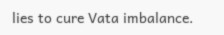lies to cure Vata imbalance.